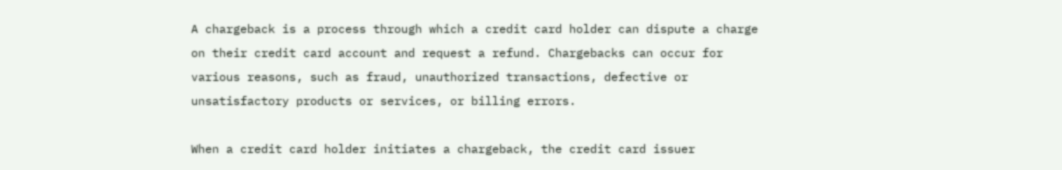A chargeback is a process through which a credit card holder can dispute a charge on their credit card account and request a refund. Chargebacks can occur for various reasons, such as fraud, unauthorized transactions, defective or unsatisfactory products or services, or billing errors.

When a credit card holder initiates a chargeback, the credit card issuer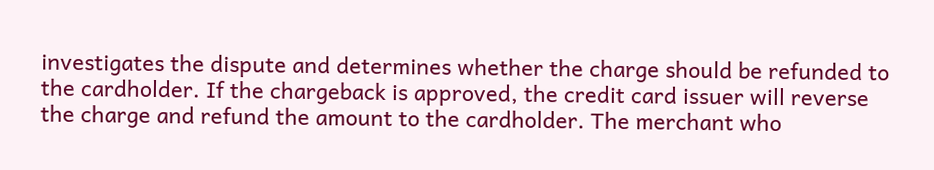investigates the dispute and determines whether the charge should be refunded to the cardholder. If the chargeback is approved, the credit card issuer will reverse the charge and refund the amount to the cardholder. The merchant who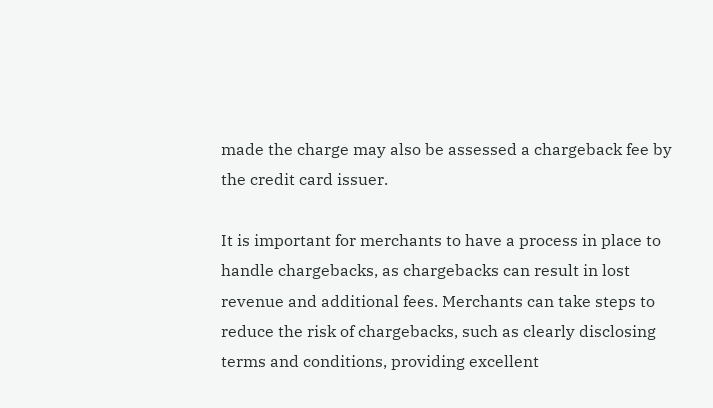made the charge may also be assessed a chargeback fee by the credit card issuer.

It is important for merchants to have a process in place to handle chargebacks, as chargebacks can result in lost revenue and additional fees. Merchants can take steps to reduce the risk of chargebacks, such as clearly disclosing terms and conditions, providing excellent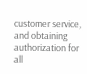customer service, and obtaining authorization for all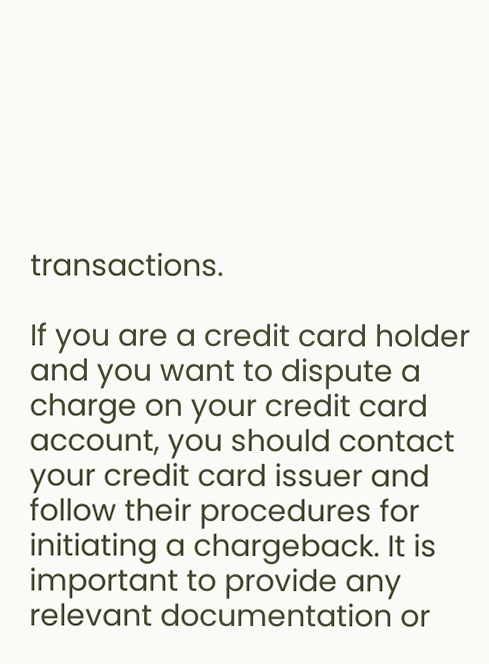transactions.

If you are a credit card holder and you want to dispute a charge on your credit card account, you should contact your credit card issuer and follow their procedures for initiating a chargeback. It is important to provide any relevant documentation or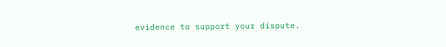evidence to support your dispute.